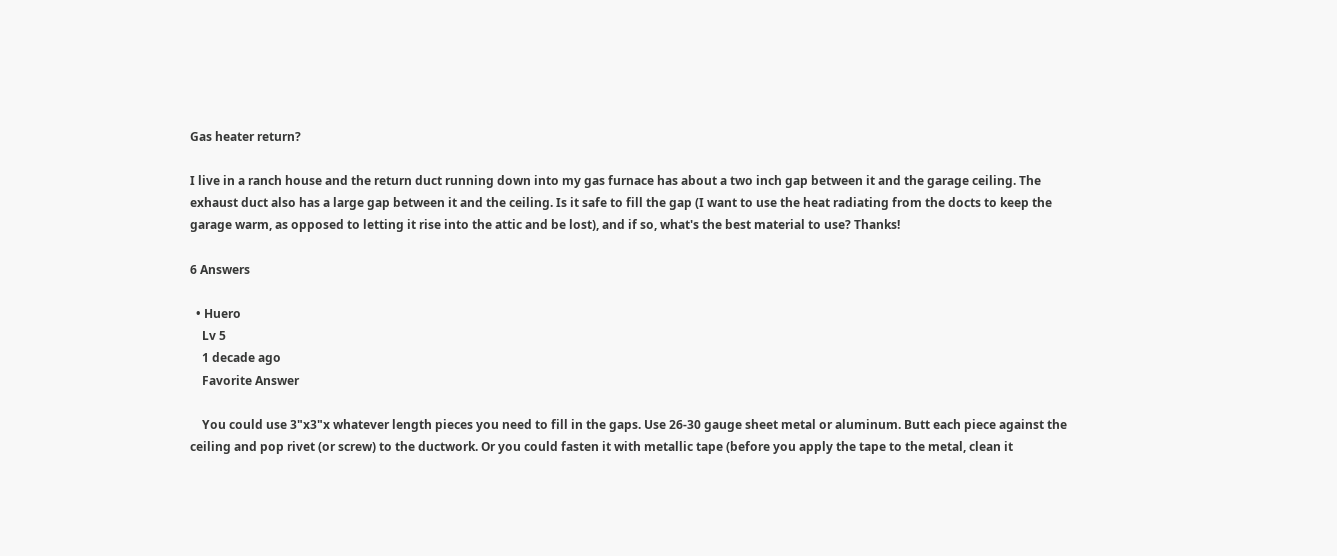Gas heater return?

I live in a ranch house and the return duct running down into my gas furnace has about a two inch gap between it and the garage ceiling. The exhaust duct also has a large gap between it and the ceiling. Is it safe to fill the gap (I want to use the heat radiating from the docts to keep the garage warm, as opposed to letting it rise into the attic and be lost), and if so, what's the best material to use? Thanks!

6 Answers

  • Huero
    Lv 5
    1 decade ago
    Favorite Answer

    You could use 3"x3"x whatever length pieces you need to fill in the gaps. Use 26-30 gauge sheet metal or aluminum. Butt each piece against the ceiling and pop rivet (or screw) to the ductwork. Or you could fasten it with metallic tape (before you apply the tape to the metal, clean it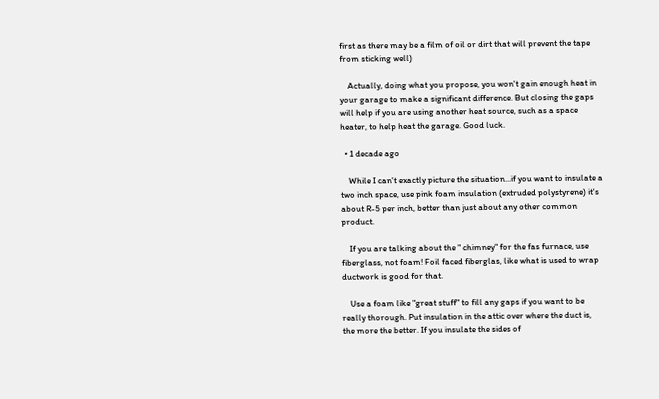first as there may be a film of oil or dirt that will prevent the tape from sticking well)

    Actually, doing what you propose, you won't gain enough heat in your garage to make a significant difference. But closing the gaps will help if you are using another heat source, such as a space heater, to help heat the garage. Good luck.

  • 1 decade ago

    While I can't exactly picture the situation...if you want to insulate a two inch space, use pink foam insulation (extruded polystyrene) it's about R-5 per inch, better than just about any other common product.

    If you are talking about the " chimney" for the fas furnace, use fiberglass, not foam! Foil faced fiberglas, like what is used to wrap ductwork is good for that.

    Use a foam like "great stuff" to fill any gaps if you want to be really thorough. Put insulation in the attic over where the duct is, the more the better. If you insulate the sides of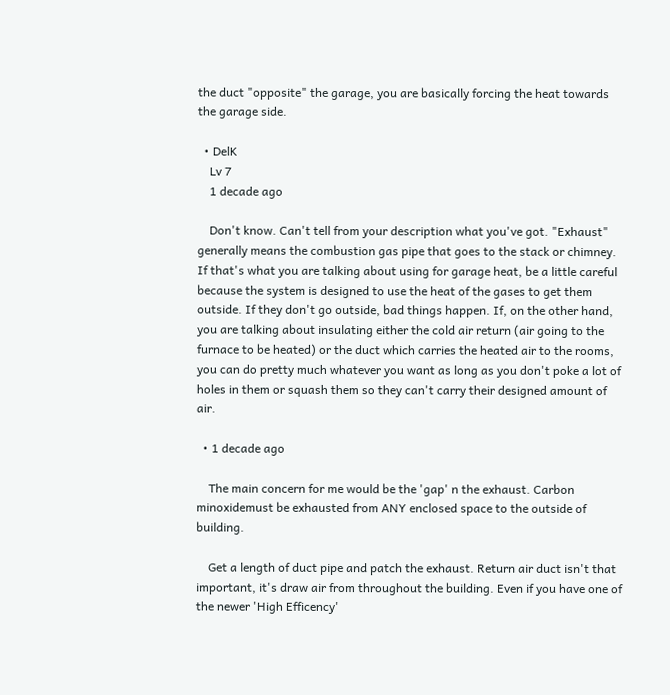the duct "opposite" the garage, you are basically forcing the heat towards the garage side.

  • DelK
    Lv 7
    1 decade ago

    Don't know. Can't tell from your description what you've got. "Exhaust" generally means the combustion gas pipe that goes to the stack or chimney. If that's what you are talking about using for garage heat, be a little careful because the system is designed to use the heat of the gases to get them outside. If they don't go outside, bad things happen. If, on the other hand, you are talking about insulating either the cold air return (air going to the furnace to be heated) or the duct which carries the heated air to the rooms, you can do pretty much whatever you want as long as you don't poke a lot of holes in them or squash them so they can't carry their designed amount of air.

  • 1 decade ago

    The main concern for me would be the 'gap' n the exhaust. Carbon minoxidemust be exhausted from ANY enclosed space to the outside of building.

    Get a length of duct pipe and patch the exhaust. Return air duct isn't that important, it's draw air from throughout the building. Even if you have one of the newer 'High Efficency'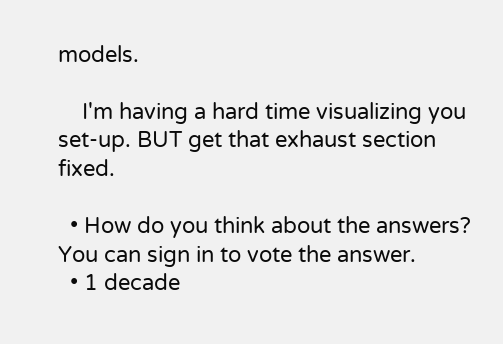models.

    I'm having a hard time visualizing you set-up. BUT get that exhaust section fixed.

  • How do you think about the answers? You can sign in to vote the answer.
  • 1 decade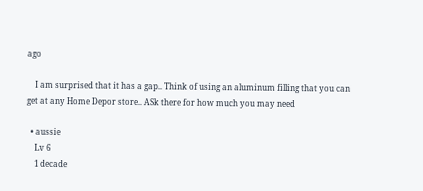ago

    I am surprised that it has a gap.. Think of using an aluminum filling that you can get at any Home Depor store.. ASk there for how much you may need

  • aussie
    Lv 6
    1 decade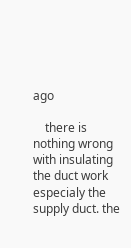ago

    there is nothing wrong with insulating the duct work especialy the supply duct. the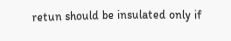retun should be insulated only if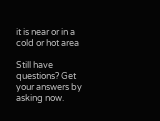it is near or in a cold or hot area

Still have questions? Get your answers by asking now.